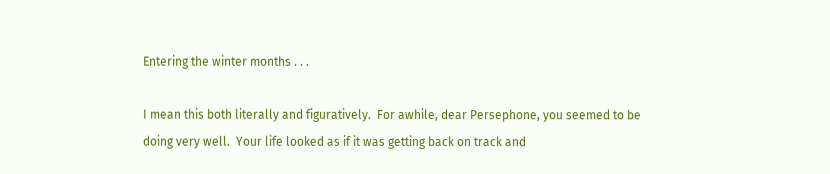Entering the winter months . . .

I mean this both literally and figuratively.  For awhile, dear Persephone, you seemed to be doing very well.  Your life looked as if it was getting back on track and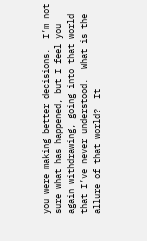you were making better decisions.  I’m not sure what has happened, but I feel you again withdrawing, going into that world that I’ve never understood.  What is the allure of that world?  It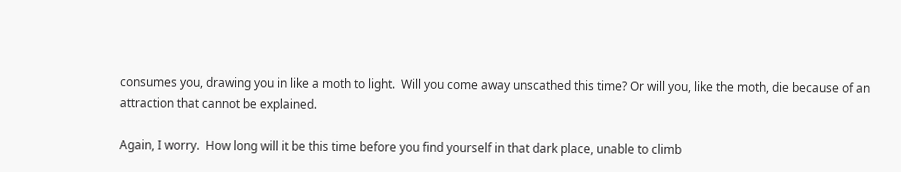consumes you, drawing you in like a moth to light.  Will you come away unscathed this time? Or will you, like the moth, die because of an attraction that cannot be explained.

Again, I worry.  How long will it be this time before you find yourself in that dark place, unable to climb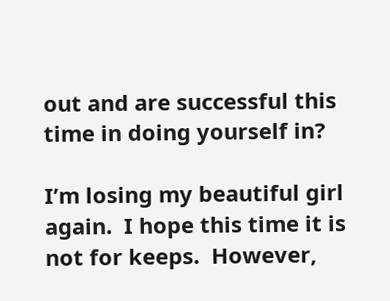out and are successful this time in doing yourself in?

I’m losing my beautiful girl again.  I hope this time it is not for keeps.  However,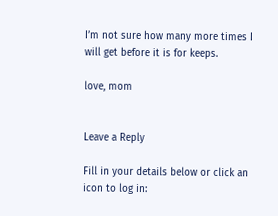I’m not sure how many more times I will get before it is for keeps.

love, mom


Leave a Reply

Fill in your details below or click an icon to log in: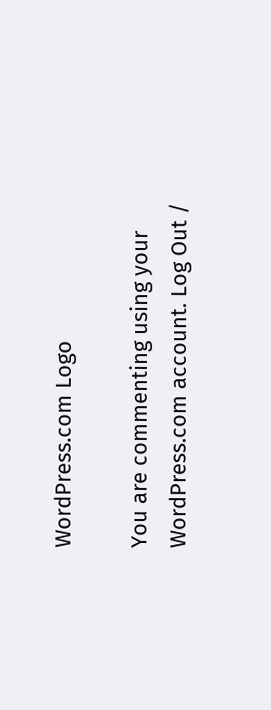WordPress.com Logo

You are commenting using your WordPress.com account. Log Out /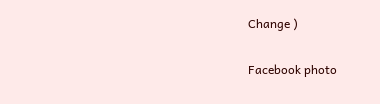Change )

Facebook photo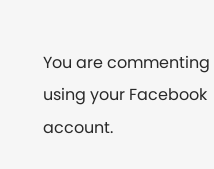You are commenting using your Facebook account.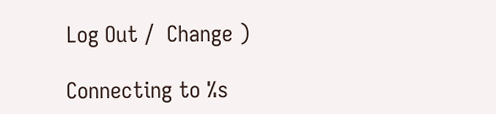Log Out /  Change )

Connecting to %s